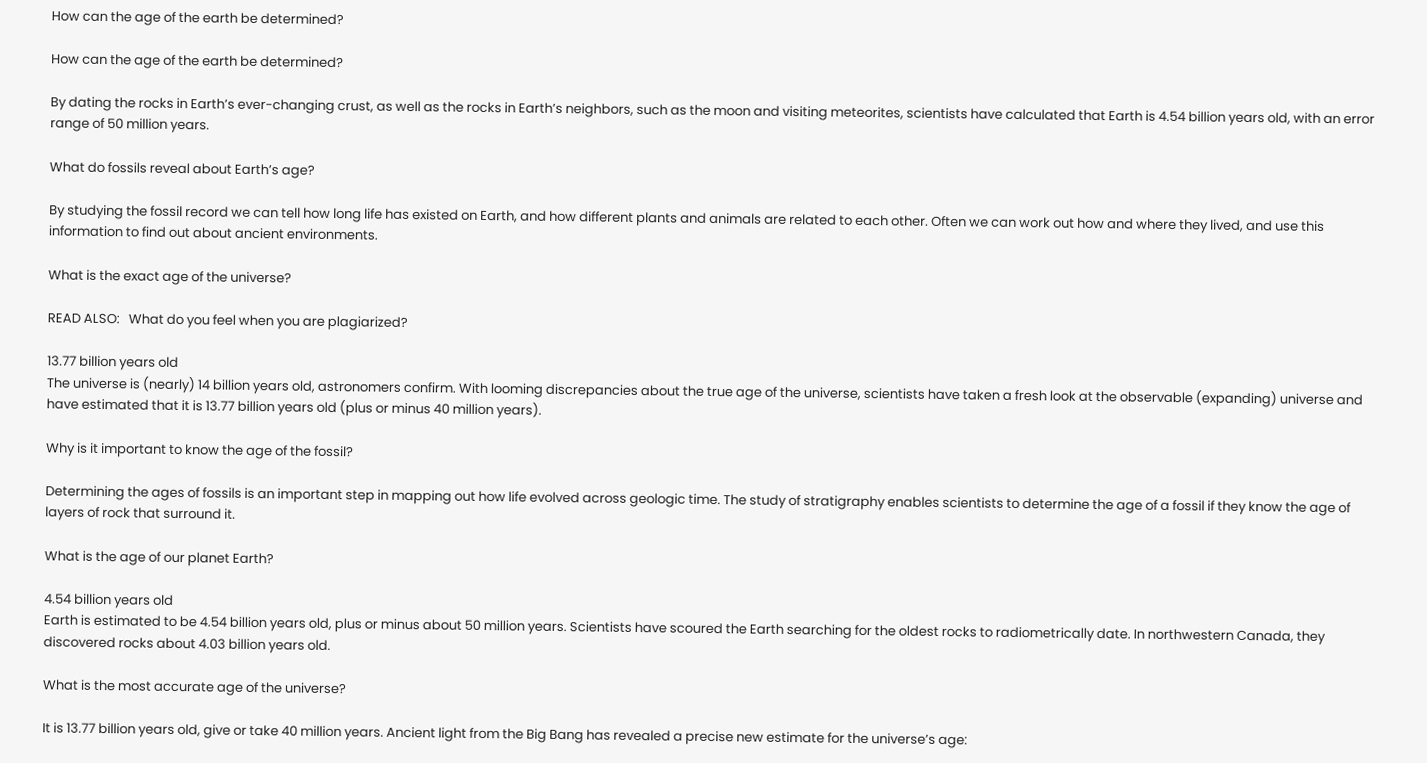How can the age of the earth be determined?

How can the age of the earth be determined?

By dating the rocks in Earth’s ever-changing crust, as well as the rocks in Earth’s neighbors, such as the moon and visiting meteorites, scientists have calculated that Earth is 4.54 billion years old, with an error range of 50 million years.

What do fossils reveal about Earth’s age?

By studying the fossil record we can tell how long life has existed on Earth, and how different plants and animals are related to each other. Often we can work out how and where they lived, and use this information to find out about ancient environments.

What is the exact age of the universe?

READ ALSO:   What do you feel when you are plagiarized?

13.77 billion years old
The universe is (nearly) 14 billion years old, astronomers confirm. With looming discrepancies about the true age of the universe, scientists have taken a fresh look at the observable (expanding) universe and have estimated that it is 13.77 billion years old (plus or minus 40 million years).

Why is it important to know the age of the fossil?

Determining the ages of fossils is an important step in mapping out how life evolved across geologic time. The study of stratigraphy enables scientists to determine the age of a fossil if they know the age of layers of rock that surround it.

What is the age of our planet Earth?

4.54 billion years old
Earth is estimated to be 4.54 billion years old, plus or minus about 50 million years. Scientists have scoured the Earth searching for the oldest rocks to radiometrically date. In northwestern Canada, they discovered rocks about 4.03 billion years old.

What is the most accurate age of the universe?

It is 13.77 billion years old, give or take 40 million years. Ancient light from the Big Bang has revealed a precise new estimate for the universe’s age: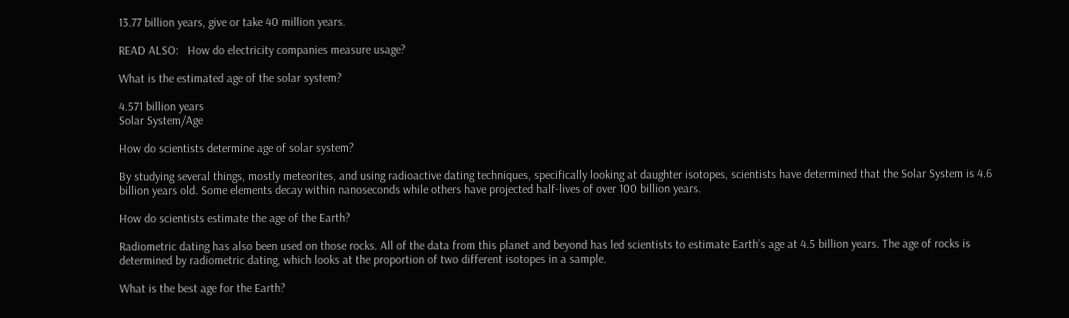13.77 billion years, give or take 40 million years.

READ ALSO:   How do electricity companies measure usage?

What is the estimated age of the solar system?

4.571 billion years
Solar System/Age

How do scientists determine age of solar system?

By studying several things, mostly meteorites, and using radioactive dating techniques, specifically looking at daughter isotopes, scientists have determined that the Solar System is 4.6 billion years old. Some elements decay within nanoseconds while others have projected half-lives of over 100 billion years.

How do scientists estimate the age of the Earth?

Radiometric dating has also been used on those rocks. All of the data from this planet and beyond has led scientists to estimate Earth’s age at 4.5 billion years. The age of rocks is determined by radiometric dating, which looks at the proportion of two different isotopes in a sample.

What is the best age for the Earth?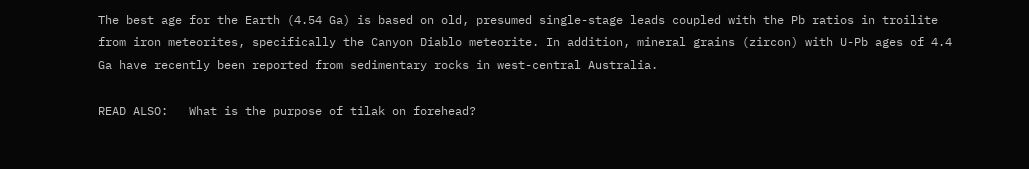The best age for the Earth (4.54 Ga) is based on old, presumed single-stage leads coupled with the Pb ratios in troilite from iron meteorites, specifically the Canyon Diablo meteorite. In addition, mineral grains (zircon) with U-Pb ages of 4.4 Ga have recently been reported from sedimentary rocks in west-central Australia.

READ ALSO:   What is the purpose of tilak on forehead?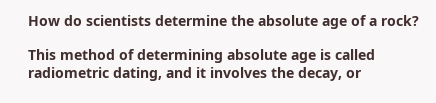How do scientists determine the absolute age of a rock?

This method of determining absolute age is called radiometric dating, and it involves the decay, or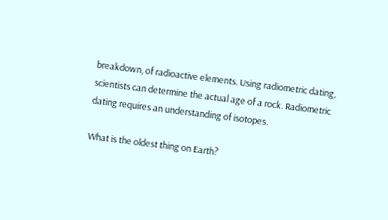breakdown, of radioactive elements. Using radiometric dating, scientists can determine the actual age of a rock. Radiometric dating requires an understanding of isotopes.

What is the oldest thing on Earth?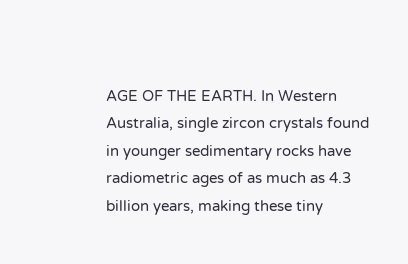AGE OF THE EARTH. In Western Australia, single zircon crystals found in younger sedimentary rocks have radiometric ages of as much as 4.3 billion years, making these tiny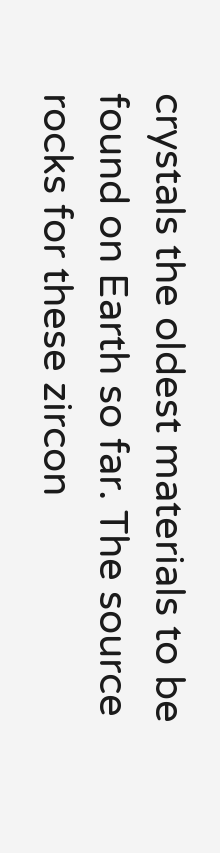crystals the oldest materials to be found on Earth so far. The source rocks for these zircon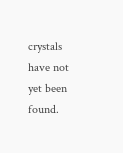crystals have not yet been found.